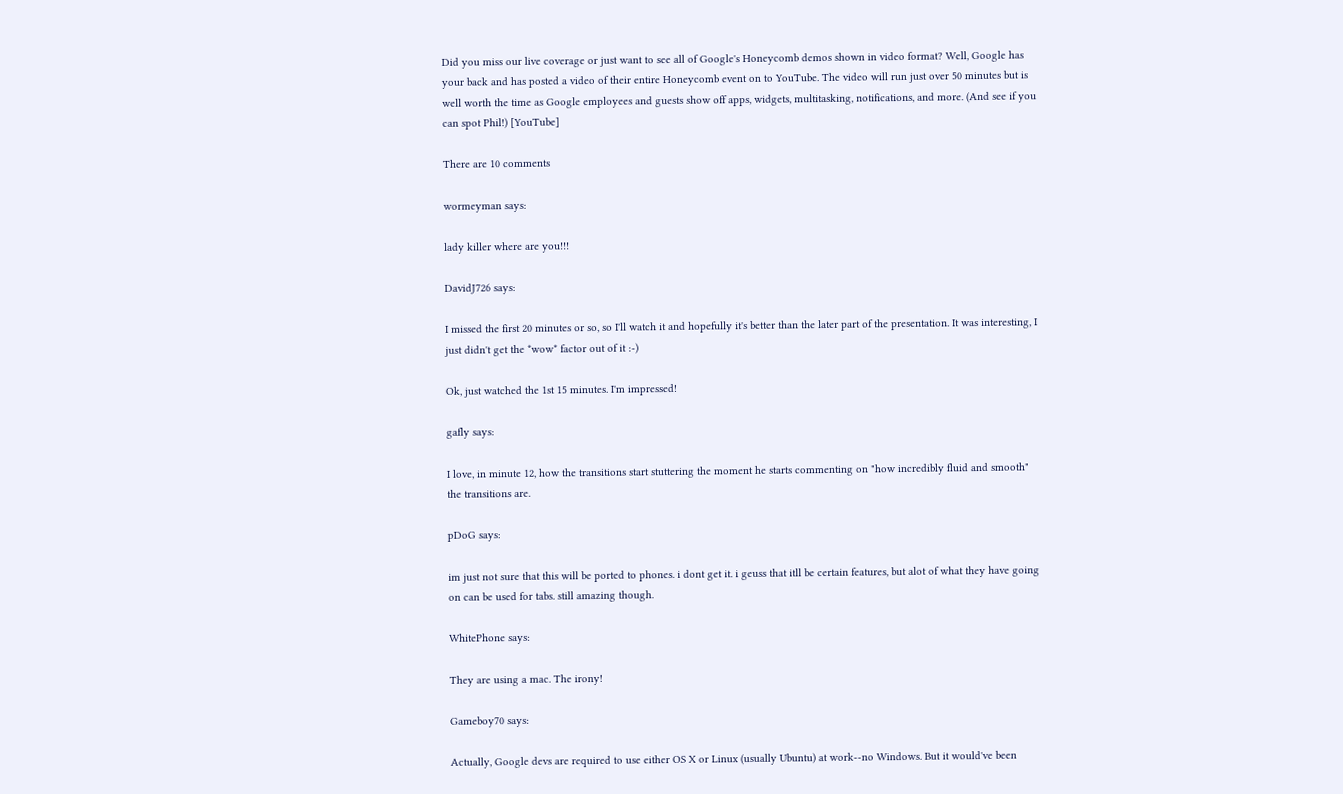Did you miss our live coverage or just want to see all of Google's Honeycomb demos shown in video format? Well, Google has your back and has posted a video of their entire Honeycomb event on to YouTube. The video will run just over 50 minutes but is well worth the time as Google employees and guests show off apps, widgets, multitasking, notifications, and more. (And see if you can spot Phil!) [YouTube]

There are 10 comments

wormeyman says:

lady killer where are you!!!

DavidJ726 says:

I missed the first 20 minutes or so, so I'll watch it and hopefully it's better than the later part of the presentation. It was interesting, I just didn't get the *wow* factor out of it :-)

Ok, just watched the 1st 15 minutes. I'm impressed!

gafly says:

I love, in minute 12, how the transitions start stuttering the moment he starts commenting on "how incredibly fluid and smooth" the transitions are.

pDoG says:

im just not sure that this will be ported to phones. i dont get it. i geuss that itll be certain features, but alot of what they have going on can be used for tabs. still amazing though.

WhitePhone says:

They are using a mac. The irony!

Gameboy70 says:

Actually, Google devs are required to use either OS X or Linux (usually Ubuntu) at work--no Windows. But it would've been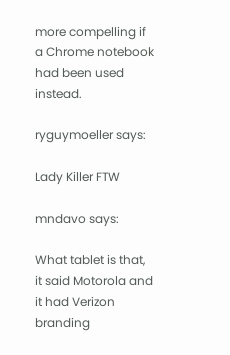more compelling if a Chrome notebook had been used instead.

ryguymoeller says:

Lady Killer FTW

mndavo says:

What tablet is that, it said Motorola and it had Verizon branding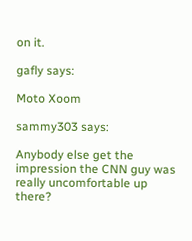on it.

gafly says:

Moto Xoom

sammy303 says:

Anybody else get the impression the CNN guy was really uncomfortable up there?